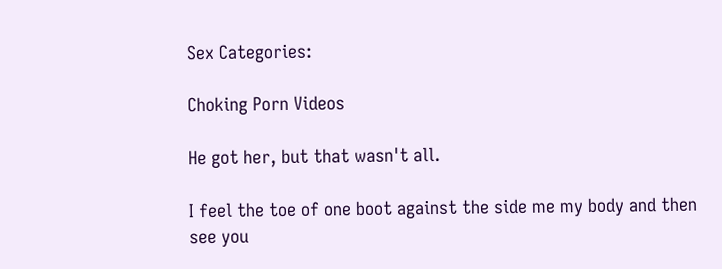Sex Categories:

Choking Porn Videos

He got her, but that wasn't all.

I feel the toe of one boot against the side me my body and then see you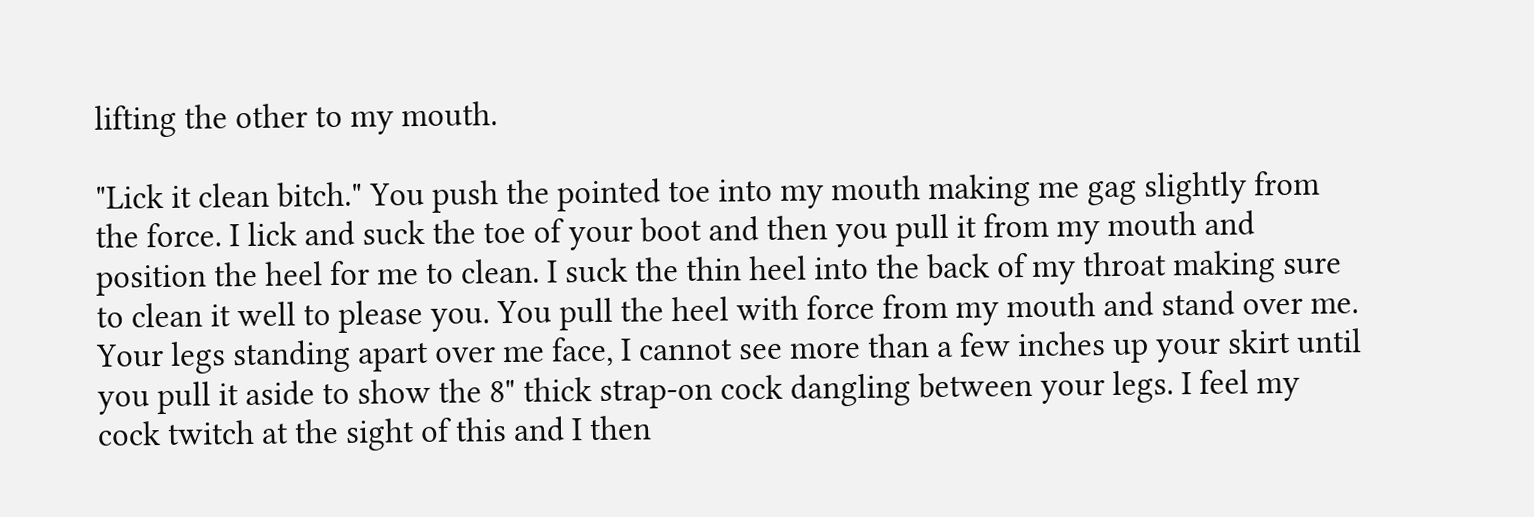lifting the other to my mouth.

"Lick it clean bitch." You push the pointed toe into my mouth making me gag slightly from the force. I lick and suck the toe of your boot and then you pull it from my mouth and position the heel for me to clean. I suck the thin heel into the back of my throat making sure to clean it well to please you. You pull the heel with force from my mouth and stand over me. Your legs standing apart over me face, I cannot see more than a few inches up your skirt until you pull it aside to show the 8" thick strap-on cock dangling between your legs. I feel my cock twitch at the sight of this and I then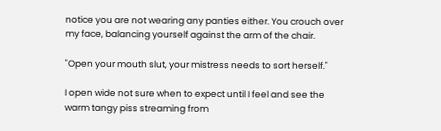notice you are not wearing any panties either. You crouch over my face, balancing yourself against the arm of the chair.

"Open your mouth slut, your mistress needs to sort herself."

I open wide not sure when to expect until I feel and see the warm tangy piss streaming from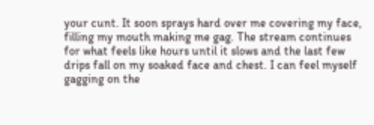your cunt. It soon sprays hard over me covering my face, filling my mouth making me gag. The stream continues for what feels like hours until it slows and the last few drips fall on my soaked face and chest. I can feel myself gagging on the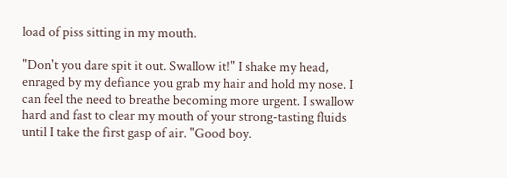load of piss sitting in my mouth.

"Don't you dare spit it out. Swallow it!" I shake my head, enraged by my defiance you grab my hair and hold my nose. I can feel the need to breathe becoming more urgent. I swallow hard and fast to clear my mouth of your strong-tasting fluids until I take the first gasp of air. "Good boy.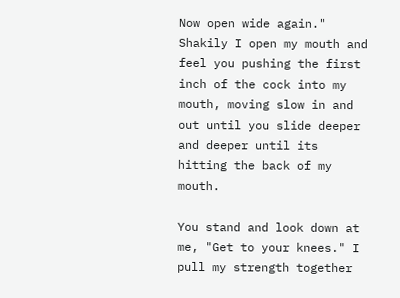Now open wide again." Shakily I open my mouth and feel you pushing the first inch of the cock into my mouth, moving slow in and out until you slide deeper and deeper until its hitting the back of my mouth.

You stand and look down at me, "Get to your knees." I pull my strength together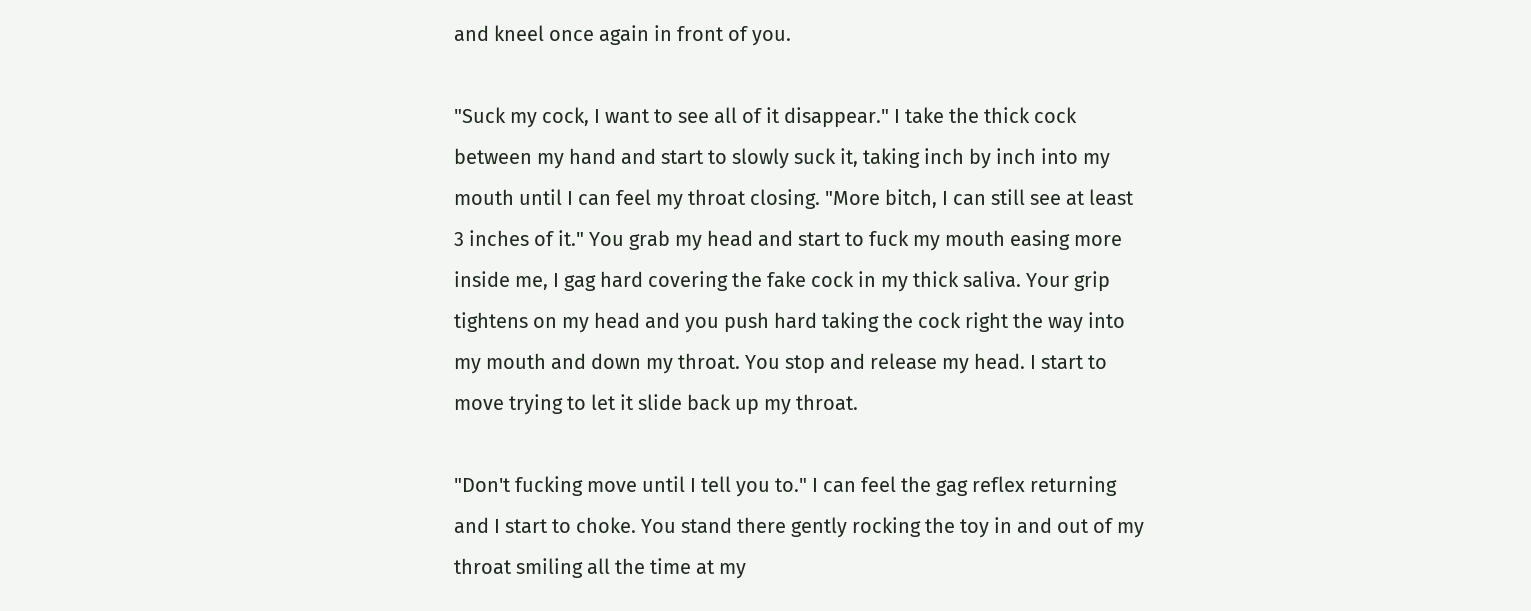and kneel once again in front of you.

"Suck my cock, I want to see all of it disappear." I take the thick cock between my hand and start to slowly suck it, taking inch by inch into my mouth until I can feel my throat closing. "More bitch, I can still see at least 3 inches of it." You grab my head and start to fuck my mouth easing more inside me, I gag hard covering the fake cock in my thick saliva. Your grip tightens on my head and you push hard taking the cock right the way into my mouth and down my throat. You stop and release my head. I start to move trying to let it slide back up my throat.

"Don't fucking move until I tell you to." I can feel the gag reflex returning and I start to choke. You stand there gently rocking the toy in and out of my throat smiling all the time at my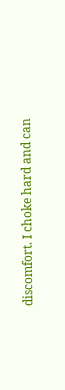discomfort. I choke hard and can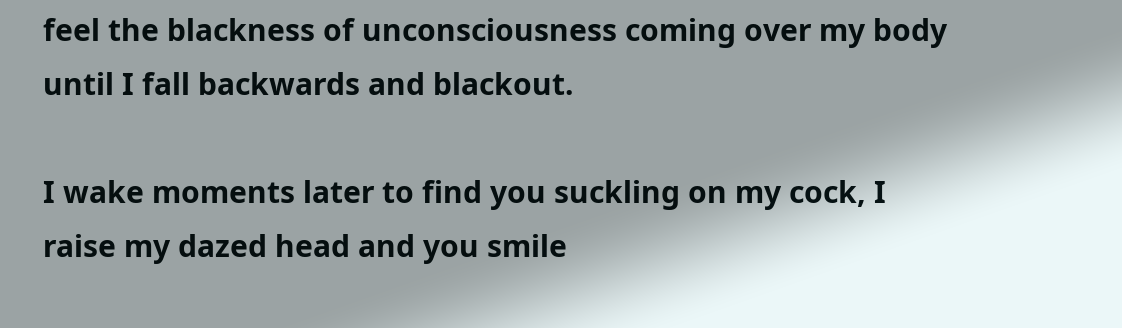feel the blackness of unconsciousness coming over my body until I fall backwards and blackout.

I wake moments later to find you suckling on my cock, I raise my dazed head and you smile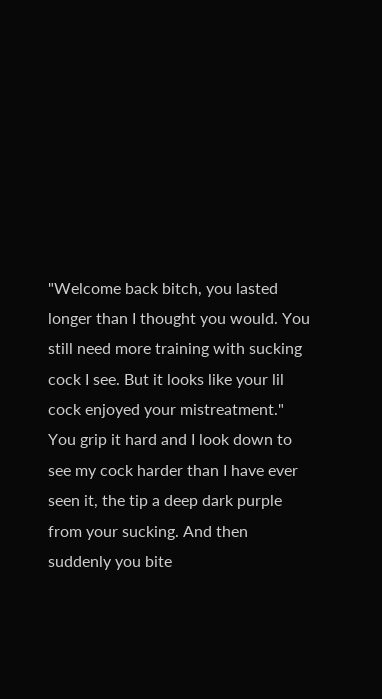"Welcome back bitch, you lasted longer than I thought you would. You still need more training with sucking cock I see. But it looks like your lil cock enjoyed your mistreatment." You grip it hard and I look down to see my cock harder than I have ever seen it, the tip a deep dark purple from your sucking. And then suddenly you bite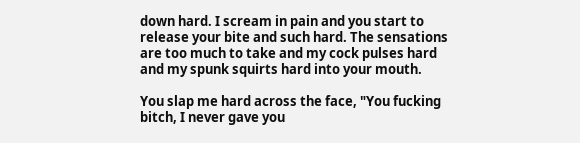down hard. I scream in pain and you start to release your bite and such hard. The sensations are too much to take and my cock pulses hard and my spunk squirts hard into your mouth.

You slap me hard across the face, "You fucking bitch, I never gave you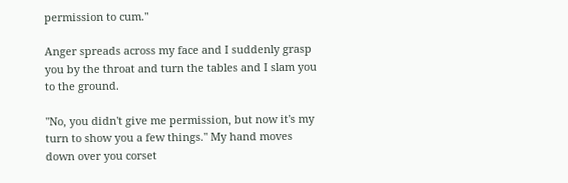permission to cum."

Anger spreads across my face and I suddenly grasp you by the throat and turn the tables and I slam you to the ground.

"No, you didn't give me permission, but now it's my turn to show you a few things." My hand moves down over you corset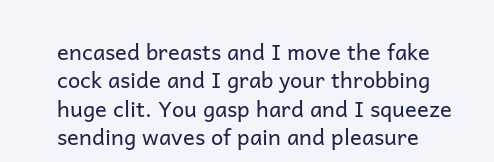encased breasts and I move the fake cock aside and I grab your throbbing huge clit. You gasp hard and I squeeze sending waves of pain and pleasure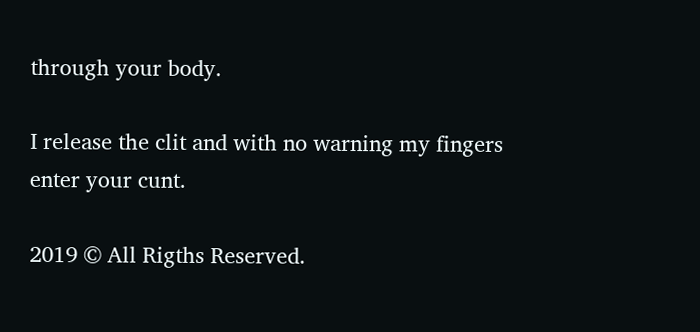through your body.

I release the clit and with no warning my fingers enter your cunt.

2019 © All Rigths Reserved.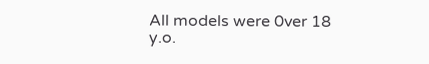All models were 0ver 18 y.o.